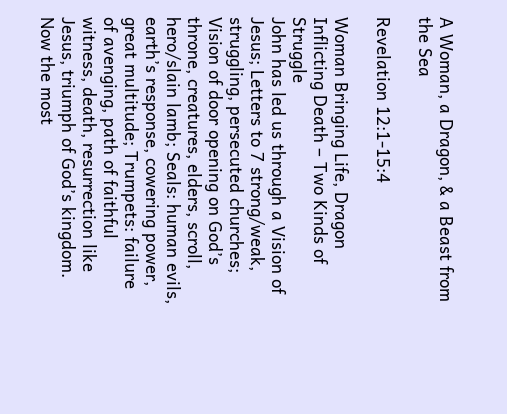A Woman, a Dragon, & a Beast from the Sea

Revelation 12:1-15:4

Woman Bringing Life, Dragon Inflicting Death – Two Kinds of Struggle
John has led us through a Vision of Jesus; Letters to 7 strong/weak, struggling, persecuted churches; Vision of door opening on God’s throne, creatures, elders, scroll, hero/slain lamb; Seals: human evils, earth’s response, cowering power, great multitude; Trumpets: failure of avenging, path of faithful witness, death, resurrection like Jesus, triumph of God’s kingdom.
Now the most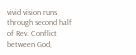vivid vision runs through second half of Rev. Conflict between God,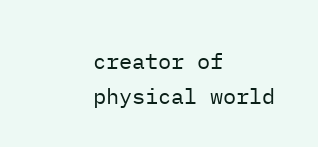creator of physical world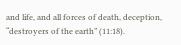and life, and all forces of death, deception, “destroyers of the earth” (11:18).